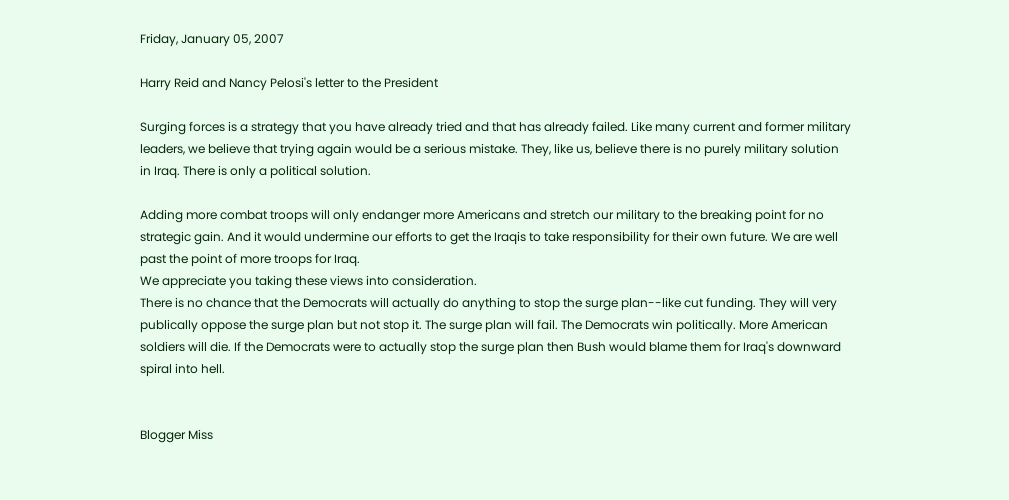Friday, January 05, 2007

Harry Reid and Nancy Pelosi's letter to the President

Surging forces is a strategy that you have already tried and that has already failed. Like many current and former military leaders, we believe that trying again would be a serious mistake. They, like us, believe there is no purely military solution in Iraq. There is only a political solution.

Adding more combat troops will only endanger more Americans and stretch our military to the breaking point for no strategic gain. And it would undermine our efforts to get the Iraqis to take responsibility for their own future. We are well past the point of more troops for Iraq.
We appreciate you taking these views into consideration.
There is no chance that the Democrats will actually do anything to stop the surge plan--like cut funding. They will very publically oppose the surge plan but not stop it. The surge plan will fail. The Democrats win politically. More American soldiers will die. If the Democrats were to actually stop the surge plan then Bush would blame them for Iraq's downward spiral into hell.


Blogger Miss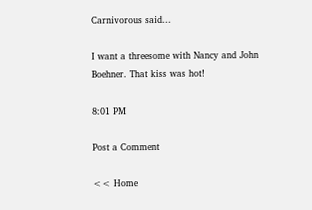Carnivorous said...

I want a threesome with Nancy and John Boehner. That kiss was hot!

8:01 PM

Post a Comment

<< Home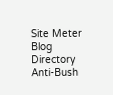Site Meter Blog Directory Anti-Bush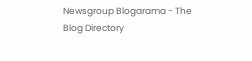Newsgroup Blogarama - The Blog Directory